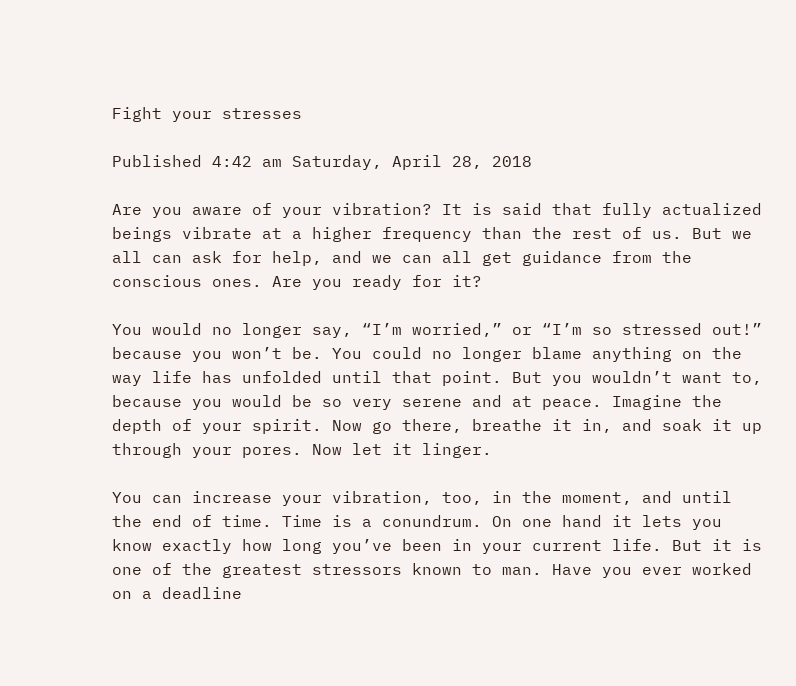Fight your stresses

Published 4:42 am Saturday, April 28, 2018

Are you aware of your vibration? It is said that fully actualized beings vibrate at a higher frequency than the rest of us. But we all can ask for help, and we can all get guidance from the conscious ones. Are you ready for it?

You would no longer say, “I’m worried,” or “I’m so stressed out!” because you won’t be. You could no longer blame anything on the way life has unfolded until that point. But you wouldn’t want to, because you would be so very serene and at peace. Imagine the depth of your spirit. Now go there, breathe it in, and soak it up through your pores. Now let it linger.

You can increase your vibration, too, in the moment, and until the end of time. Time is a conundrum. On one hand it lets you know exactly how long you’ve been in your current life. But it is one of the greatest stressors known to man. Have you ever worked on a deadline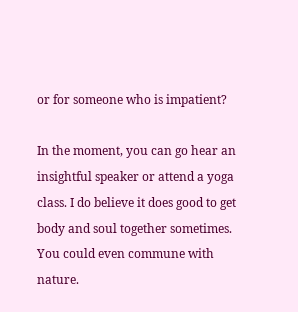or for someone who is impatient?

In the moment, you can go hear an insightful speaker or attend a yoga class. I do believe it does good to get body and soul together sometimes. You could even commune with nature.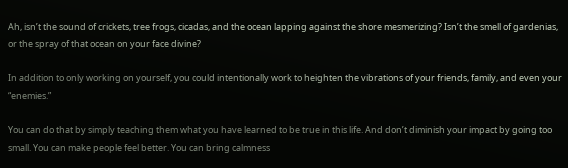Ah, isn’t the sound of crickets, tree frogs, cicadas, and the ocean lapping against the shore mesmerizing? Isn’t the smell of gardenias, or the spray of that ocean on your face divine?

In addition to only working on yourself, you could intentionally work to heighten the vibrations of your friends, family, and even your “enemies.”

You can do that by simply teaching them what you have learned to be true in this life. And don’t diminish your impact by going too small. You can make people feel better. You can bring calmness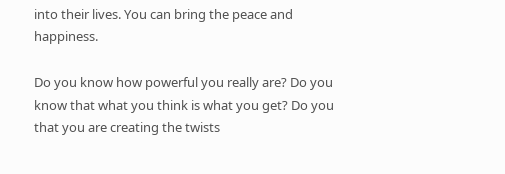into their lives. You can bring the peace and happiness.

Do you know how powerful you really are? Do you know that what you think is what you get? Do you that you are creating the twists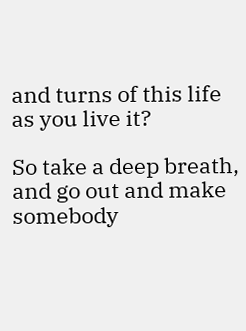and turns of this life as you live it?

So take a deep breath, and go out and make somebody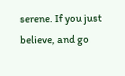serene. If you just believe, and go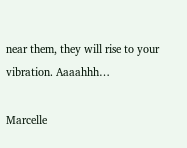near them, they will rise to your vibration. Aaaahhh…

Marcelle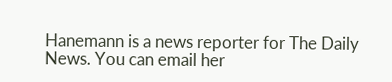Hanemann is a news reporter for The Daily News. You can email her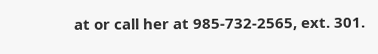at or call her at 985-732-2565, ext. 301.